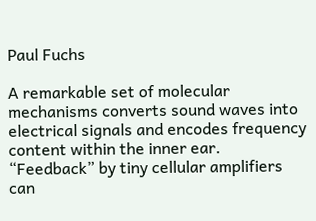Paul Fuchs

A remarkable set of molecular mechanisms converts sound waves into electrical signals and encodes frequency content within the inner ear. “Feedback” by tiny cellular amplifiers can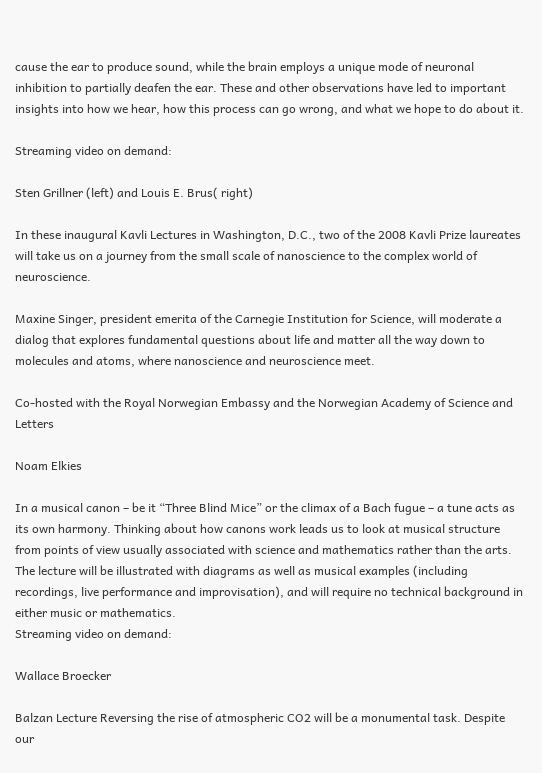cause the ear to produce sound, while the brain employs a unique mode of neuronal inhibition to partially deafen the ear. These and other observations have led to important insights into how we hear, how this process can go wrong, and what we hope to do about it.

Streaming video on demand:

Sten Grillner (left) and Louis E. Brus( right)

In these inaugural Kavli Lectures in Washington, D.C., two of the 2008 Kavli Prize laureates will take us on a journey from the small scale of nanoscience to the complex world of neuroscience.

Maxine Singer, president emerita of the Carnegie Institution for Science, will moderate a dialog that explores fundamental questions about life and matter all the way down to molecules and atoms, where nanoscience and neuroscience meet.

Co-hosted with the Royal Norwegian Embassy and the Norwegian Academy of Science and Letters

Noam Elkies

In a musical canon – be it “Three Blind Mice” or the climax of a Bach fugue – a tune acts as its own harmony. Thinking about how canons work leads us to look at musical structure from points of view usually associated with science and mathematics rather than the arts. The lecture will be illustrated with diagrams as well as musical examples (including recordings, live performance and improvisation), and will require no technical background in either music or mathematics.
Streaming video on demand:

Wallace Broecker

Balzan Lecture Reversing the rise of atmospheric CO2 will be a monumental task. Despite  our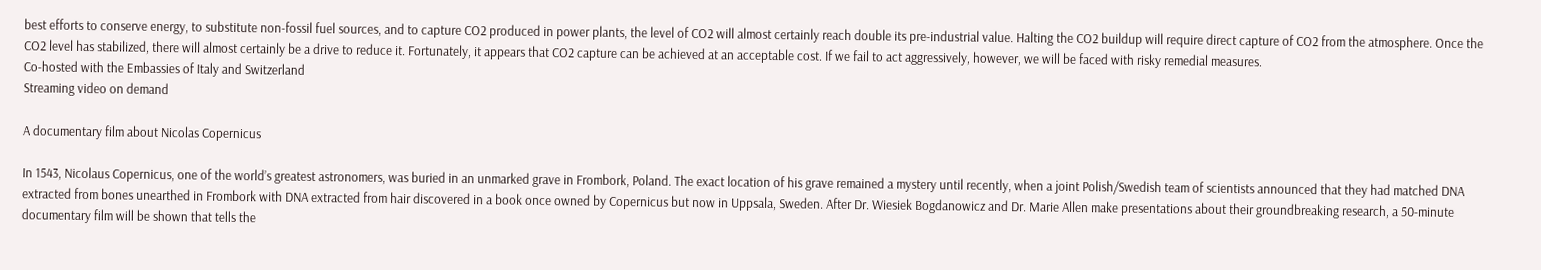best efforts to conserve energy, to substitute non-fossil fuel sources, and to capture CO2 produced in power plants, the level of CO2 will almost certainly reach double its pre-industrial value. Halting the CO2 buildup will require direct capture of CO2 from the atmosphere. Once the CO2 level has stabilized, there will almost certainly be a drive to reduce it. Fortunately, it appears that CO2 capture can be achieved at an acceptable cost. If we fail to act aggressively, however, we will be faced with risky remedial measures.
Co-hosted with the Embassies of Italy and Switzerland
Streaming video on demand

A documentary film about Nicolas Copernicus

In 1543, Nicolaus Copernicus, one of the world’s greatest astronomers, was buried in an unmarked grave in Frombork, Poland. The exact location of his grave remained a mystery until recently, when a joint Polish/Swedish team of scientists announced that they had matched DNA extracted from bones unearthed in Frombork with DNA extracted from hair discovered in a book once owned by Copernicus but now in Uppsala, Sweden. After Dr. Wiesiek Bogdanowicz and Dr. Marie Allen make presentations about their groundbreaking research, a 50-minute documentary film will be shown that tells the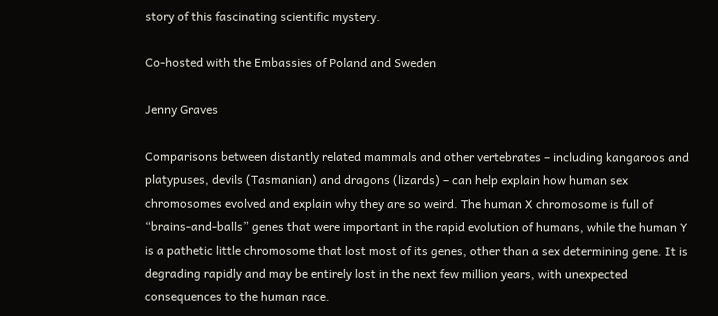story of this fascinating scientific mystery.

Co-hosted with the Embassies of Poland and Sweden

Jenny Graves

Comparisons between distantly related mammals and other vertebrates – including kangaroos and platypuses, devils (Tasmanian) and dragons (lizards) – can help explain how human sex chromosomes evolved and explain why they are so weird. The human X chromosome is full of “brains-and-balls” genes that were important in the rapid evolution of humans, while the human Y is a pathetic little chromosome that lost most of its genes, other than a sex determining gene. It is degrading rapidly and may be entirely lost in the next few million years, with unexpected consequences to the human race.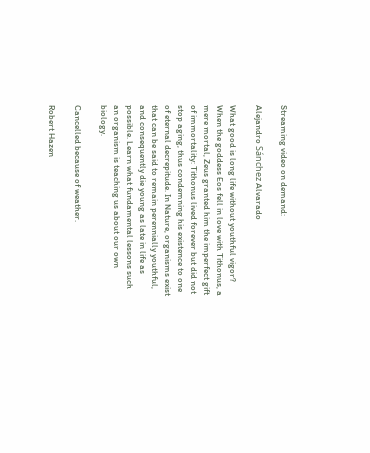Streaming video on demand:

Alejandro Sánchez Alvarado

What good is long life without youthful vigor? When the goddess Eos fell in love with Tithonus, a mere mortal, Zeus granted him the imperfect gift of immortality: Tithonus lived forever but did not stop aging, thus condemning his existence to one of eternal decrepitude. In Nature, organisms exist that can be said to remain perennially youthful, and consequently die young as late in life as possible. Learn what fundamental lessons such an organism is teaching us about our own biology.

Cancelled because of weather.

Robert Hazen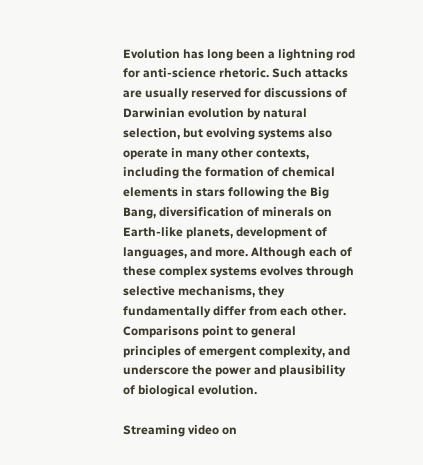Evolution has long been a lightning rod for anti-science rhetoric. Such attacks are usually reserved for discussions of Darwinian evolution by natural selection, but evolving systems also operate in many other contexts, including the formation of chemical elements in stars following the Big Bang, diversification of minerals on Earth-like planets, development of languages, and more. Although each of these complex systems evolves through selective mechanisms, they fundamentally differ from each other. Comparisons point to general principles of emergent complexity, and underscore the power and plausibility of biological evolution.

Streaming video on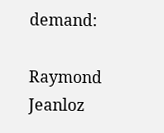demand:

Raymond Jeanloz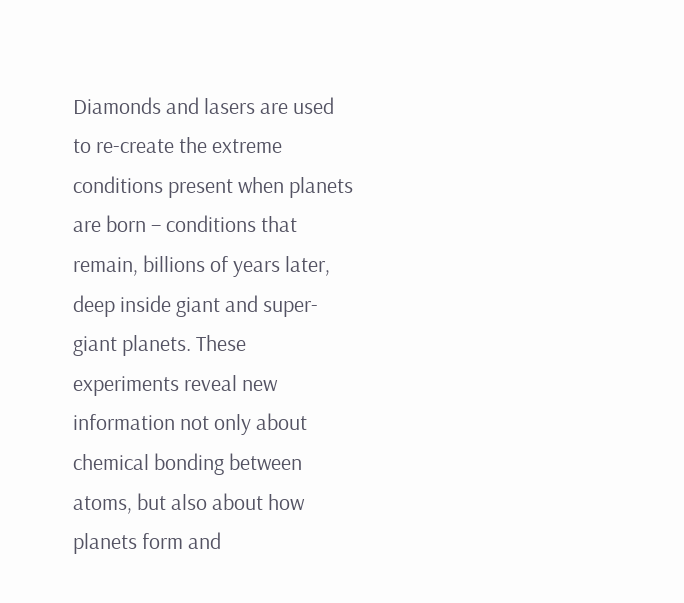Diamonds and lasers are used to re-create the extreme conditions present when planets are born – conditions that remain, billions of years later, deep inside giant and super-giant planets. These experiments reveal new information not only about chemical bonding between atoms, but also about how planets form and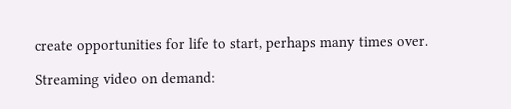create opportunities for life to start, perhaps many times over.

Streaming video on demand: